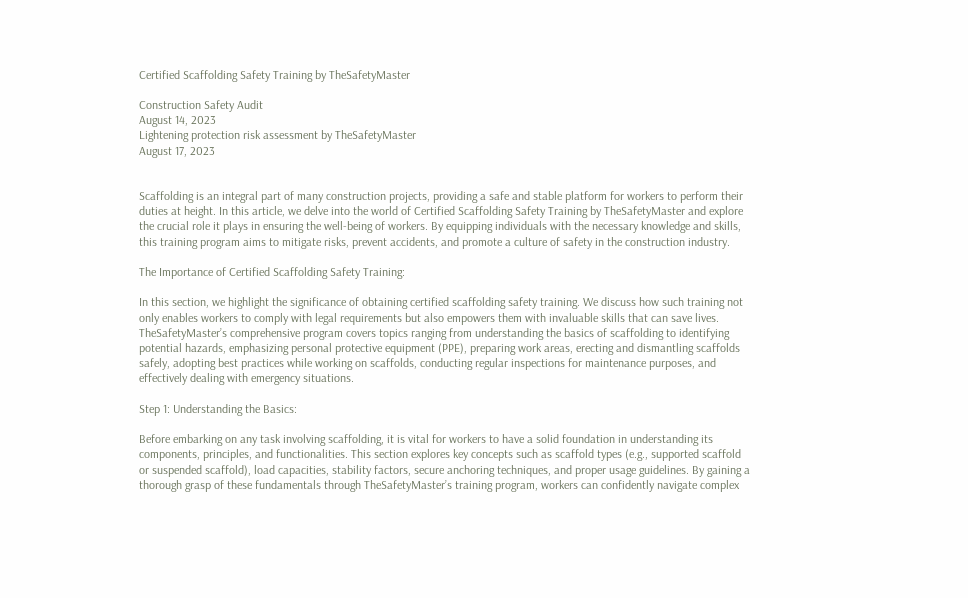Certified Scaffolding Safety Training by TheSafetyMaster

Construction Safety Audit
August 14, 2023
Lightening protection risk assessment by TheSafetyMaster
August 17, 2023


Scaffolding is an integral part of many construction projects, providing a safe and stable platform for workers to perform their duties at height. In this article, we delve into the world of Certified Scaffolding Safety Training by TheSafetyMaster and explore the crucial role it plays in ensuring the well-being of workers. By equipping individuals with the necessary knowledge and skills, this training program aims to mitigate risks, prevent accidents, and promote a culture of safety in the construction industry.

The Importance of Certified Scaffolding Safety Training:

In this section, we highlight the significance of obtaining certified scaffolding safety training. We discuss how such training not only enables workers to comply with legal requirements but also empowers them with invaluable skills that can save lives. TheSafetyMaster’s comprehensive program covers topics ranging from understanding the basics of scaffolding to identifying potential hazards, emphasizing personal protective equipment (PPE), preparing work areas, erecting and dismantling scaffolds safely, adopting best practices while working on scaffolds, conducting regular inspections for maintenance purposes, and effectively dealing with emergency situations.

Step 1: Understanding the Basics:

Before embarking on any task involving scaffolding, it is vital for workers to have a solid foundation in understanding its components, principles, and functionalities. This section explores key concepts such as scaffold types (e.g., supported scaffold or suspended scaffold), load capacities, stability factors, secure anchoring techniques, and proper usage guidelines. By gaining a thorough grasp of these fundamentals through TheSafetyMaster’s training program, workers can confidently navigate complex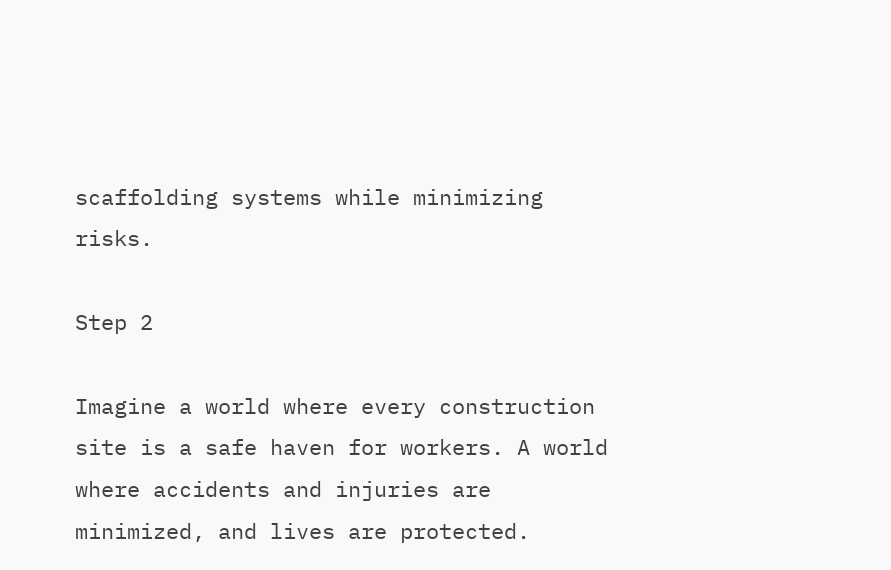scaffolding systems while minimizing risks.

Step 2

Imagine a world where every construction site is a safe haven for workers. A world where accidents and injuries are minimized, and lives are protected.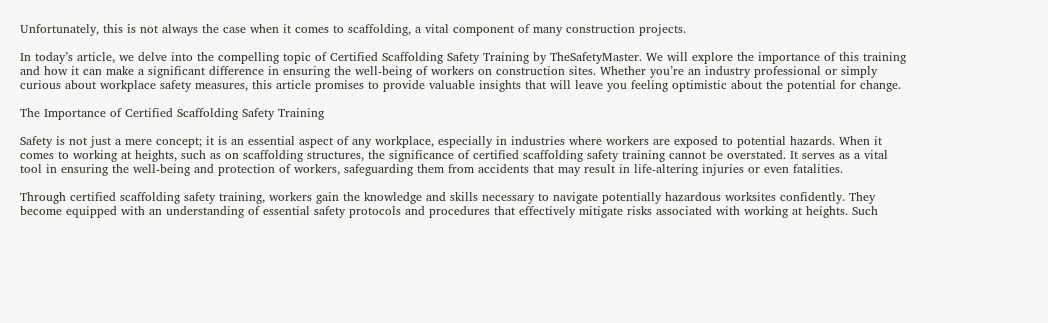Unfortunately, this is not always the case when it comes to scaffolding, a vital component of many construction projects.

In today’s article, we delve into the compelling topic of Certified Scaffolding Safety Training by TheSafetyMaster. We will explore the importance of this training and how it can make a significant difference in ensuring the well-being of workers on construction sites. Whether you’re an industry professional or simply curious about workplace safety measures, this article promises to provide valuable insights that will leave you feeling optimistic about the potential for change.

The Importance of Certified Scaffolding Safety Training

Safety is not just a mere concept; it is an essential aspect of any workplace, especially in industries where workers are exposed to potential hazards. When it comes to working at heights, such as on scaffolding structures, the significance of certified scaffolding safety training cannot be overstated. It serves as a vital tool in ensuring the well-being and protection of workers, safeguarding them from accidents that may result in life-altering injuries or even fatalities.

Through certified scaffolding safety training, workers gain the knowledge and skills necessary to navigate potentially hazardous worksites confidently. They become equipped with an understanding of essential safety protocols and procedures that effectively mitigate risks associated with working at heights. Such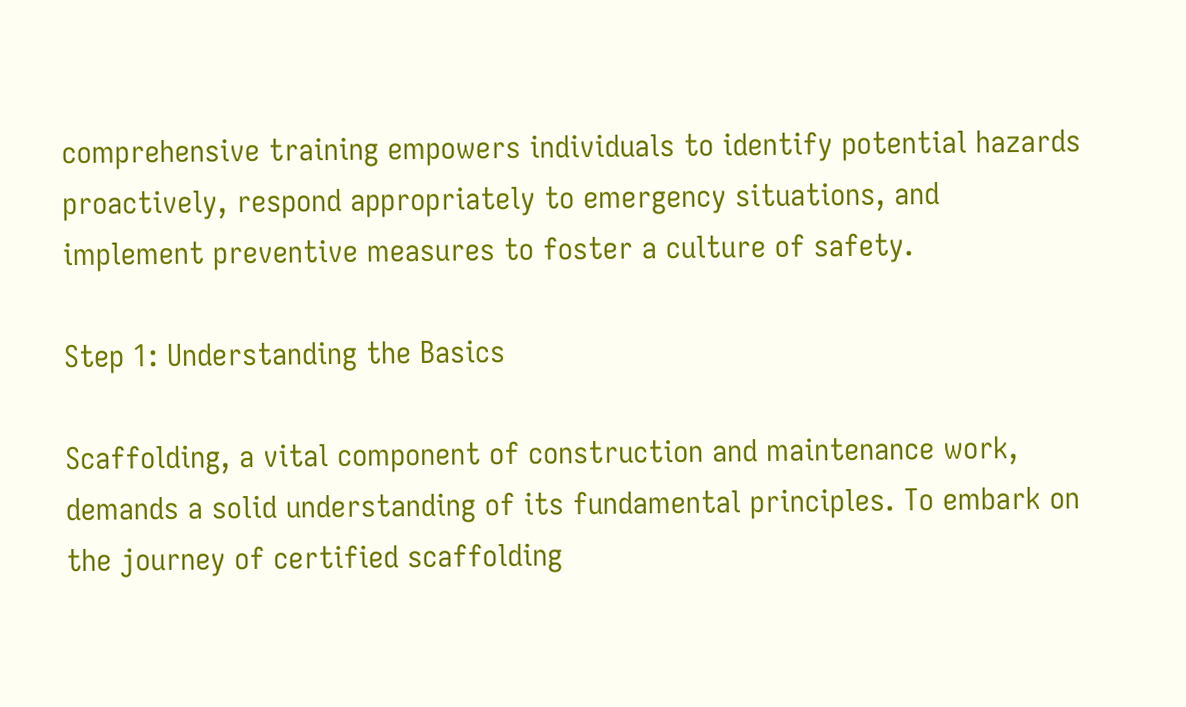comprehensive training empowers individuals to identify potential hazards proactively, respond appropriately to emergency situations, and implement preventive measures to foster a culture of safety.

Step 1: Understanding the Basics

Scaffolding, a vital component of construction and maintenance work, demands a solid understanding of its fundamental principles. To embark on the journey of certified scaffolding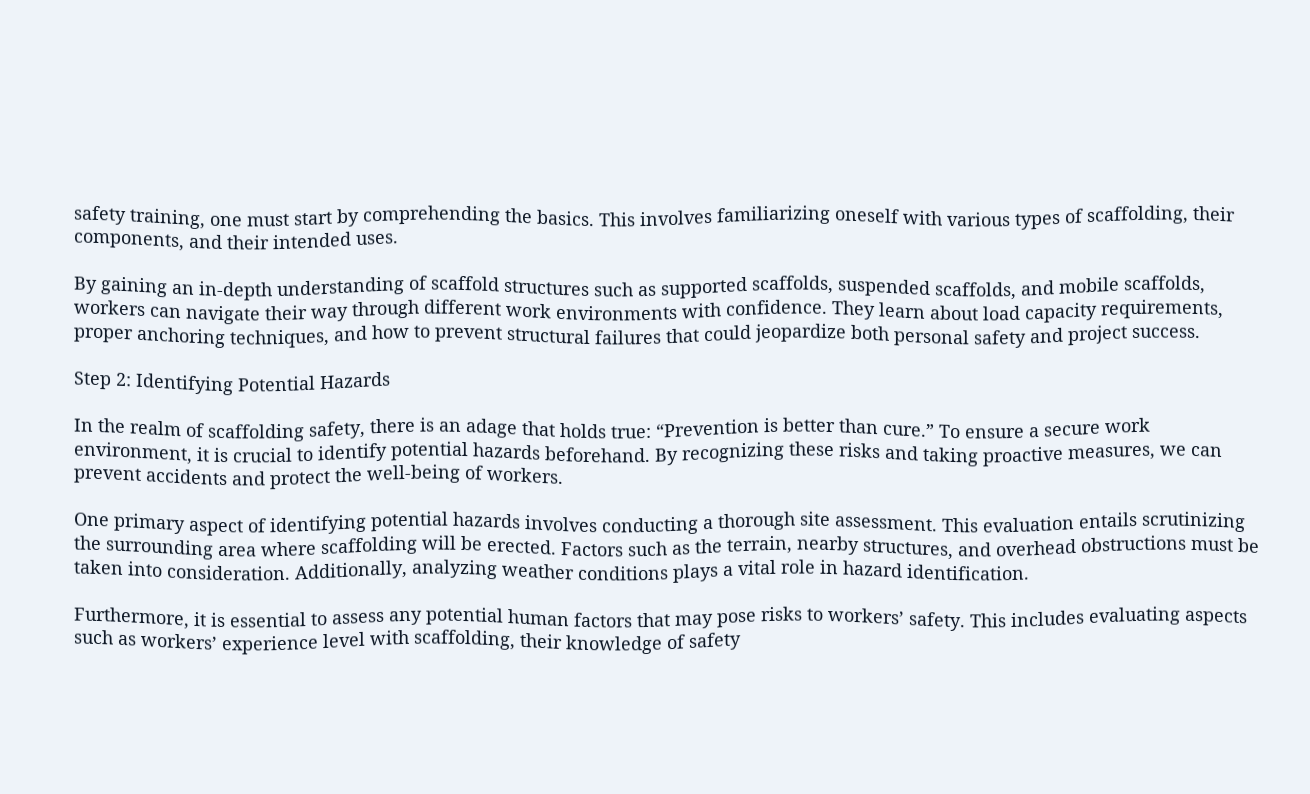safety training, one must start by comprehending the basics. This involves familiarizing oneself with various types of scaffolding, their components, and their intended uses.

By gaining an in-depth understanding of scaffold structures such as supported scaffolds, suspended scaffolds, and mobile scaffolds, workers can navigate their way through different work environments with confidence. They learn about load capacity requirements, proper anchoring techniques, and how to prevent structural failures that could jeopardize both personal safety and project success.

Step 2: Identifying Potential Hazards

In the realm of scaffolding safety, there is an adage that holds true: “Prevention is better than cure.” To ensure a secure work environment, it is crucial to identify potential hazards beforehand. By recognizing these risks and taking proactive measures, we can prevent accidents and protect the well-being of workers.

One primary aspect of identifying potential hazards involves conducting a thorough site assessment. This evaluation entails scrutinizing the surrounding area where scaffolding will be erected. Factors such as the terrain, nearby structures, and overhead obstructions must be taken into consideration. Additionally, analyzing weather conditions plays a vital role in hazard identification.

Furthermore, it is essential to assess any potential human factors that may pose risks to workers’ safety. This includes evaluating aspects such as workers’ experience level with scaffolding, their knowledge of safety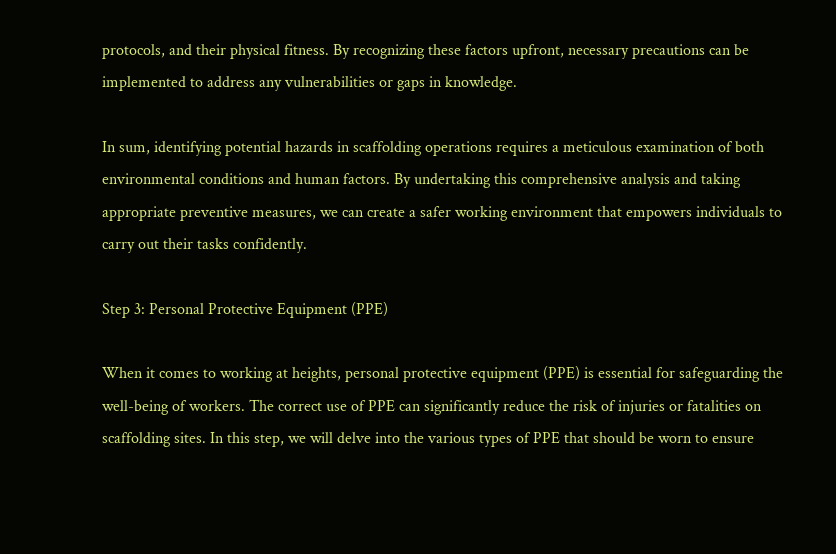protocols, and their physical fitness. By recognizing these factors upfront, necessary precautions can be implemented to address any vulnerabilities or gaps in knowledge.

In sum, identifying potential hazards in scaffolding operations requires a meticulous examination of both environmental conditions and human factors. By undertaking this comprehensive analysis and taking appropriate preventive measures, we can create a safer working environment that empowers individuals to carry out their tasks confidently.

Step 3: Personal Protective Equipment (PPE)

When it comes to working at heights, personal protective equipment (PPE) is essential for safeguarding the well-being of workers. The correct use of PPE can significantly reduce the risk of injuries or fatalities on scaffolding sites. In this step, we will delve into the various types of PPE that should be worn to ensure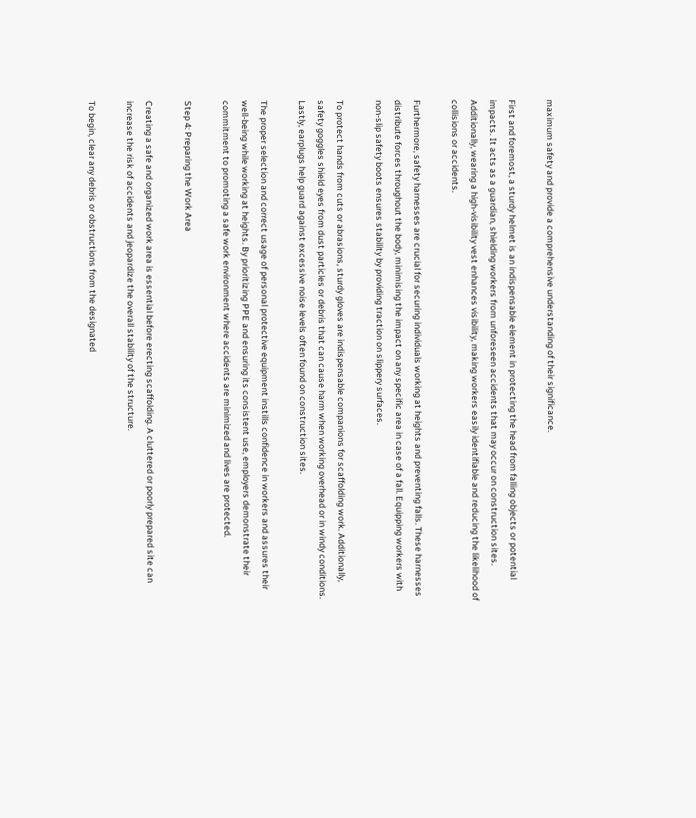maximum safety and provide a comprehensive understanding of their significance.

First and foremost, a sturdy helmet is an indispensable element in protecting the head from falling objects or potential impacts. It acts as a guardian, shielding workers from unforeseen accidents that may occur on construction sites. Additionally, wearing a high-visibility vest enhances visibility, making workers easily identifiable and reducing the likelihood of collisions or accidents.

Furthermore, safety harnesses are crucial for securing individuals working at heights and preventing falls. These harnesses distribute forces throughout the body, minimising the impact on any specific area in case of a fall. Equipping workers with non-slip safety boots ensures stability by providing traction on slippery surfaces.

To protect hands from cuts or abrasions, sturdy gloves are indispensable companions for scaffolding work. Additionally, safety goggles shield eyes from dust particles or debris that can cause harm when working overhead or in windy conditions. Lastly, earplugs help guard against excessive noise levels often found on construction sites.

The proper selection and correct usage of personal protective equipment instills confidence in workers and assures their well-being while working at heights. By prioritizing PPE and ensuring its consistent use, employers demonstrate their commitment to promoting a safe work environment where accidents are minimized and lives are protected.

Step 4: Preparing the Work Area

Creating a safe and organized work area is essential before erecting scaffolding. A cluttered or poorly prepared site can increase the risk of accidents and jeopardize the overall stability of the structure.

To begin, clear any debris or obstructions from the designated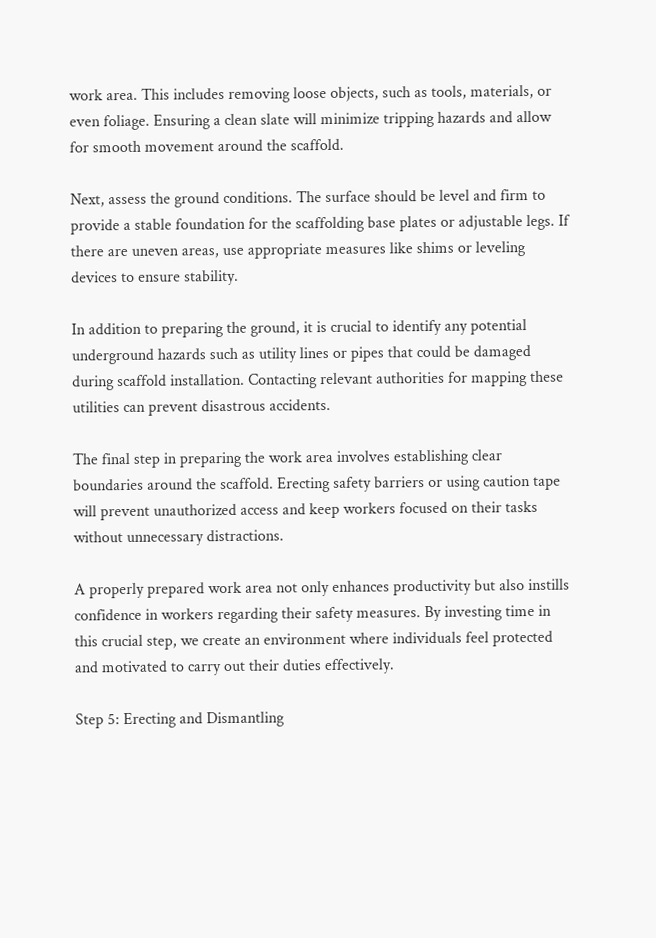work area. This includes removing loose objects, such as tools, materials, or even foliage. Ensuring a clean slate will minimize tripping hazards and allow for smooth movement around the scaffold.

Next, assess the ground conditions. The surface should be level and firm to provide a stable foundation for the scaffolding base plates or adjustable legs. If there are uneven areas, use appropriate measures like shims or leveling devices to ensure stability.

In addition to preparing the ground, it is crucial to identify any potential underground hazards such as utility lines or pipes that could be damaged during scaffold installation. Contacting relevant authorities for mapping these utilities can prevent disastrous accidents.

The final step in preparing the work area involves establishing clear boundaries around the scaffold. Erecting safety barriers or using caution tape will prevent unauthorized access and keep workers focused on their tasks without unnecessary distractions.

A properly prepared work area not only enhances productivity but also instills confidence in workers regarding their safety measures. By investing time in this crucial step, we create an environment where individuals feel protected and motivated to carry out their duties effectively.

Step 5: Erecting and Dismantling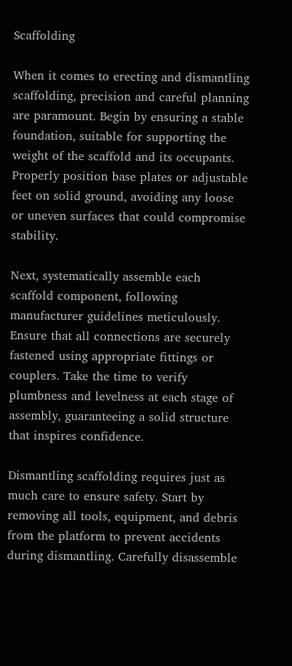Scaffolding

When it comes to erecting and dismantling scaffolding, precision and careful planning are paramount. Begin by ensuring a stable foundation, suitable for supporting the weight of the scaffold and its occupants. Properly position base plates or adjustable feet on solid ground, avoiding any loose or uneven surfaces that could compromise stability.

Next, systematically assemble each scaffold component, following manufacturer guidelines meticulously. Ensure that all connections are securely fastened using appropriate fittings or couplers. Take the time to verify plumbness and levelness at each stage of assembly, guaranteeing a solid structure that inspires confidence.

Dismantling scaffolding requires just as much care to ensure safety. Start by removing all tools, equipment, and debris from the platform to prevent accidents during dismantling. Carefully disassemble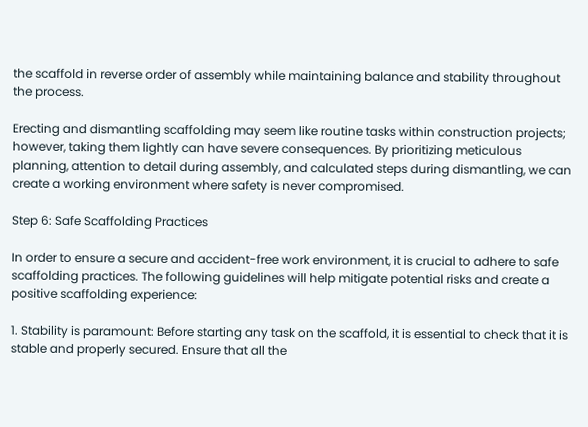the scaffold in reverse order of assembly while maintaining balance and stability throughout the process.

Erecting and dismantling scaffolding may seem like routine tasks within construction projects; however, taking them lightly can have severe consequences. By prioritizing meticulous planning, attention to detail during assembly, and calculated steps during dismantling, we can create a working environment where safety is never compromised.

Step 6: Safe Scaffolding Practices

In order to ensure a secure and accident-free work environment, it is crucial to adhere to safe scaffolding practices. The following guidelines will help mitigate potential risks and create a positive scaffolding experience:

1. Stability is paramount: Before starting any task on the scaffold, it is essential to check that it is stable and properly secured. Ensure that all the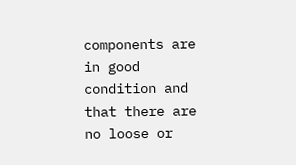components are in good condition and that there are no loose or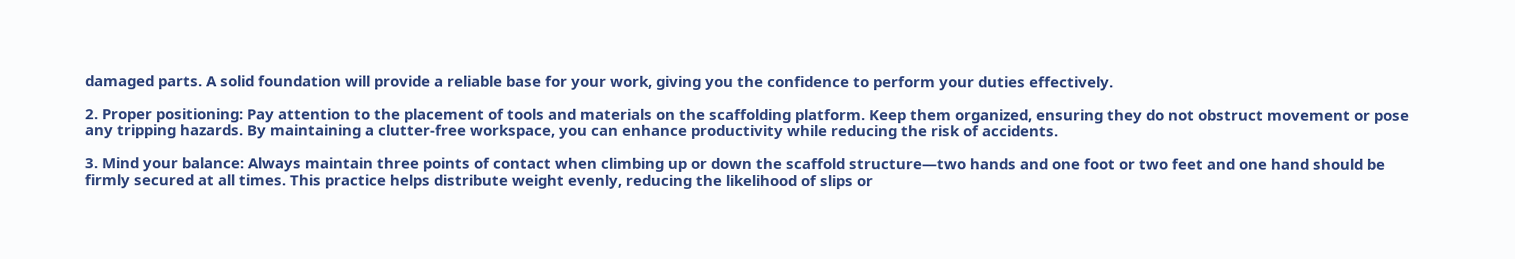damaged parts. A solid foundation will provide a reliable base for your work, giving you the confidence to perform your duties effectively.

2. Proper positioning: Pay attention to the placement of tools and materials on the scaffolding platform. Keep them organized, ensuring they do not obstruct movement or pose any tripping hazards. By maintaining a clutter-free workspace, you can enhance productivity while reducing the risk of accidents.

3. Mind your balance: Always maintain three points of contact when climbing up or down the scaffold structure—two hands and one foot or two feet and one hand should be firmly secured at all times. This practice helps distribute weight evenly, reducing the likelihood of slips or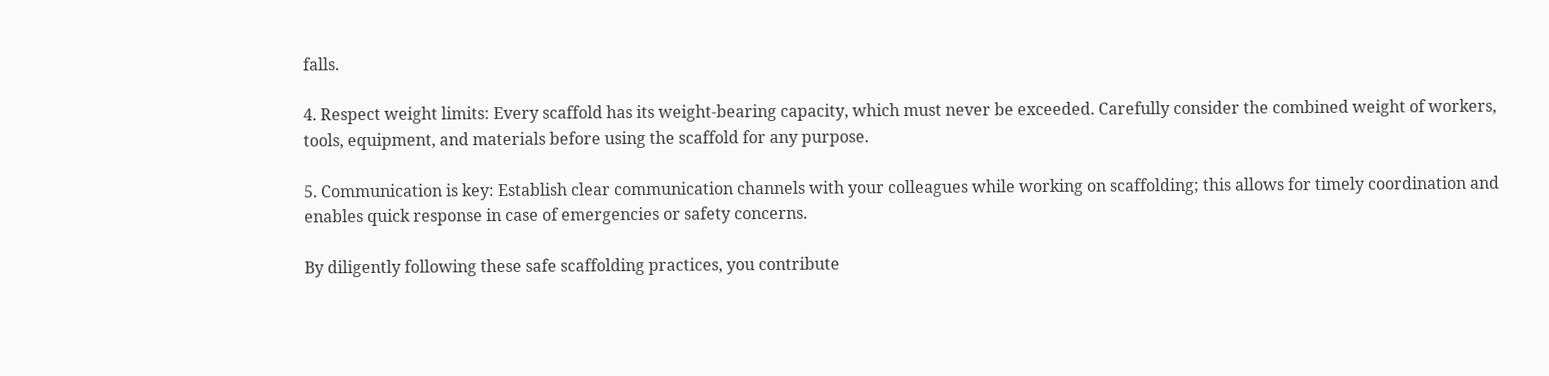falls.

4. Respect weight limits: Every scaffold has its weight-bearing capacity, which must never be exceeded. Carefully consider the combined weight of workers, tools, equipment, and materials before using the scaffold for any purpose.

5. Communication is key: Establish clear communication channels with your colleagues while working on scaffolding; this allows for timely coordination and enables quick response in case of emergencies or safety concerns.

By diligently following these safe scaffolding practices, you contribute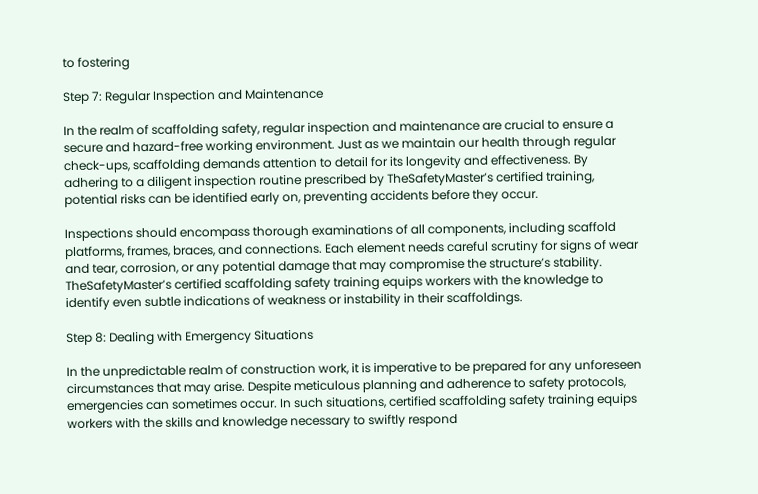to fostering

Step 7: Regular Inspection and Maintenance

In the realm of scaffolding safety, regular inspection and maintenance are crucial to ensure a secure and hazard-free working environment. Just as we maintain our health through regular check-ups, scaffolding demands attention to detail for its longevity and effectiveness. By adhering to a diligent inspection routine prescribed by TheSafetyMaster’s certified training, potential risks can be identified early on, preventing accidents before they occur.

Inspections should encompass thorough examinations of all components, including scaffold platforms, frames, braces, and connections. Each element needs careful scrutiny for signs of wear and tear, corrosion, or any potential damage that may compromise the structure’s stability. TheSafetyMaster’s certified scaffolding safety training equips workers with the knowledge to identify even subtle indications of weakness or instability in their scaffoldings.

Step 8: Dealing with Emergency Situations

In the unpredictable realm of construction work, it is imperative to be prepared for any unforeseen circumstances that may arise. Despite meticulous planning and adherence to safety protocols, emergencies can sometimes occur. In such situations, certified scaffolding safety training equips workers with the skills and knowledge necessary to swiftly respond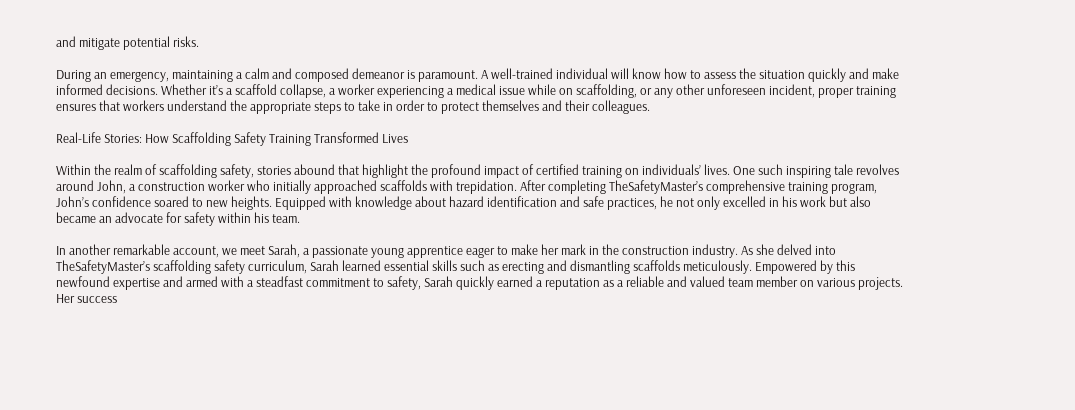and mitigate potential risks.

During an emergency, maintaining a calm and composed demeanor is paramount. A well-trained individual will know how to assess the situation quickly and make informed decisions. Whether it’s a scaffold collapse, a worker experiencing a medical issue while on scaffolding, or any other unforeseen incident, proper training ensures that workers understand the appropriate steps to take in order to protect themselves and their colleagues.

Real-Life Stories: How Scaffolding Safety Training Transformed Lives

Within the realm of scaffolding safety, stories abound that highlight the profound impact of certified training on individuals’ lives. One such inspiring tale revolves around John, a construction worker who initially approached scaffolds with trepidation. After completing TheSafetyMaster’s comprehensive training program, John’s confidence soared to new heights. Equipped with knowledge about hazard identification and safe practices, he not only excelled in his work but also became an advocate for safety within his team.

In another remarkable account, we meet Sarah, a passionate young apprentice eager to make her mark in the construction industry. As she delved into TheSafetyMaster’s scaffolding safety curriculum, Sarah learned essential skills such as erecting and dismantling scaffolds meticulously. Empowered by this newfound expertise and armed with a steadfast commitment to safety, Sarah quickly earned a reputation as a reliable and valued team member on various projects. Her success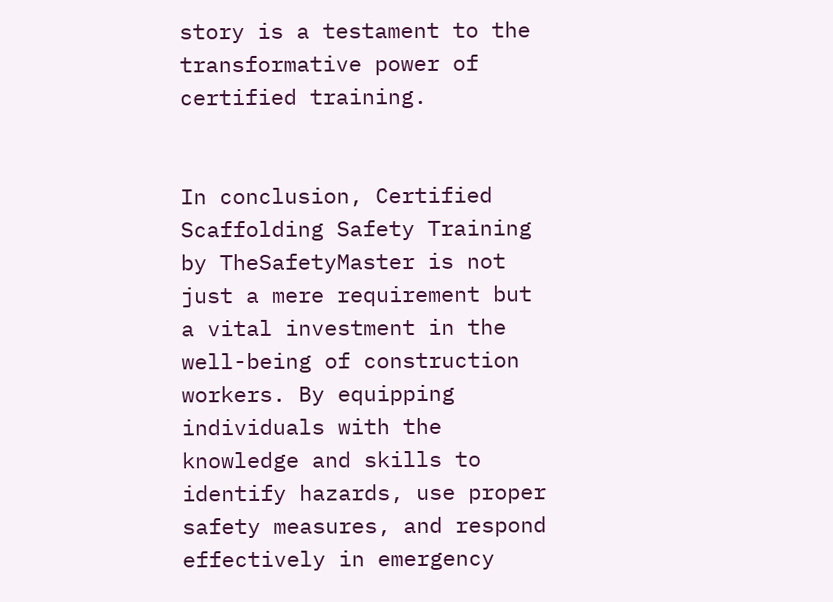story is a testament to the transformative power of certified training.


In conclusion, Certified Scaffolding Safety Training by TheSafetyMaster is not just a mere requirement but a vital investment in the well-being of construction workers. By equipping individuals with the knowledge and skills to identify hazards, use proper safety measures, and respond effectively in emergency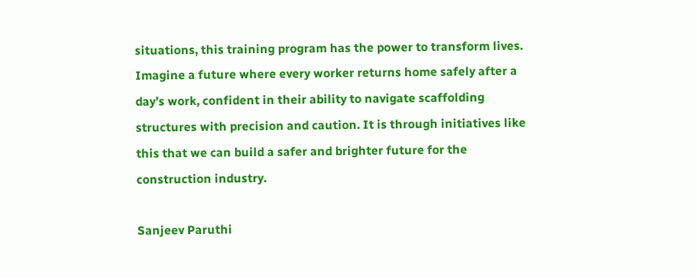situations, this training program has the power to transform lives. Imagine a future where every worker returns home safely after a day’s work, confident in their ability to navigate scaffolding structures with precision and caution. It is through initiatives like this that we can build a safer and brighter future for the construction industry.

Sanjeev Paruthi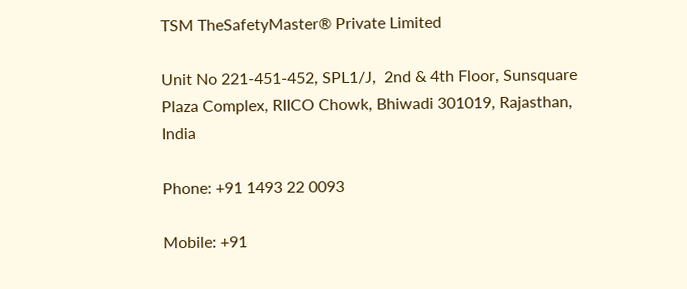TSM TheSafetyMaster® Private Limited

Unit No 221-451-452, SPL1/J,  2nd & 4th Floor, Sunsquare Plaza Complex, RIICO Chowk, Bhiwadi 301019, Rajasthan, India

Phone: +91 1493 22 0093

Mobile: +91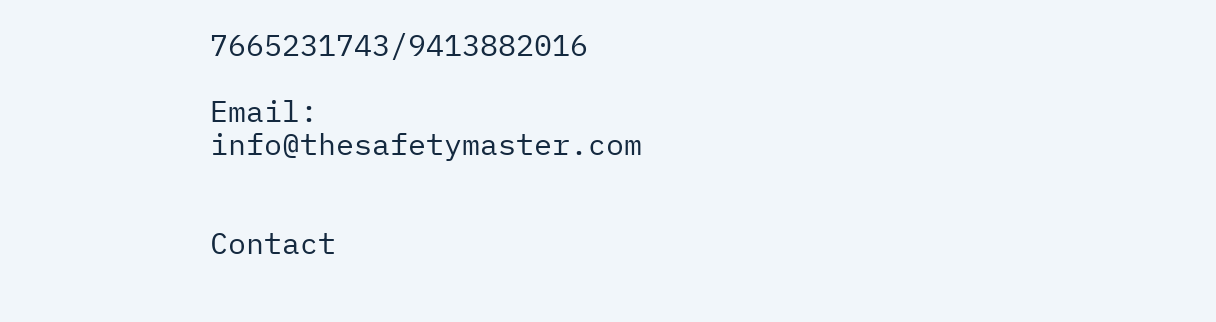7665231743/9413882016

Email: info@thesafetymaster.com


Contact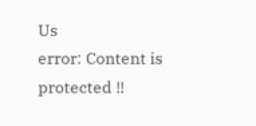Us
error: Content is protected !!